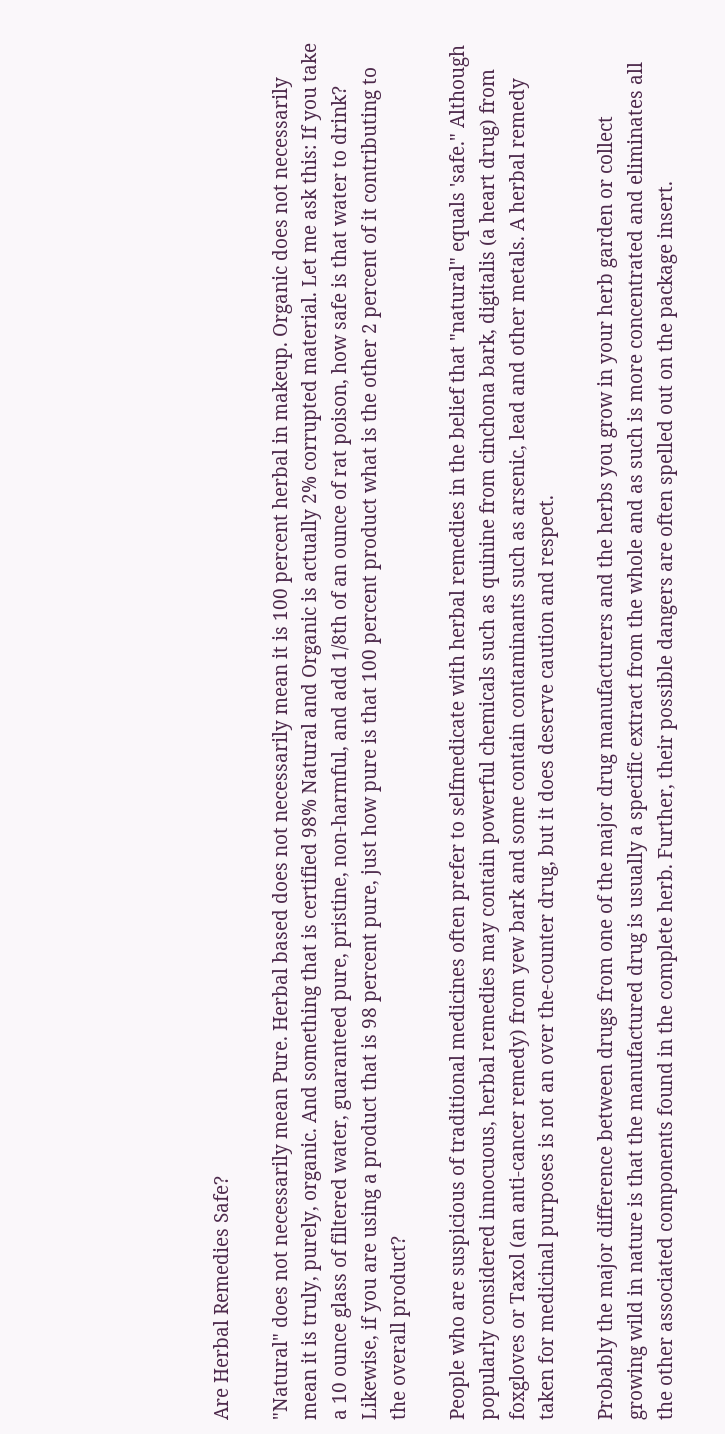Are Herbal Remedies Safe?

"Natural" does not necessarily mean Pure. Herbal based does not necessarily mean it is 100 percent herbal in makeup. Organic does not necessarily mean it is truly, purely, organic. And something that is certified 98% Natural and Organic is actually 2% corrupted material. Let me ask this: If you take a 10 ounce glass of filtered water, guaranteed pure, pristine, non-harmful, and add 1/8th of an ounce of rat poison, how safe is that water to drink? Likewise, if you are using a product that is 98 percent pure, just how pure is that 100 percent product what is the other 2 percent of it contributing to the overall product?

People who are suspicious of traditional medicines often prefer to selfmedicate with herbal remedies in the belief that "natural" equals 'safe." Although popularly considered innocuous, herbal remedies may contain powerful chemicals such as quinine from cinchona bark, digitalis (a heart drug) from foxgloves or Taxol (an anti-cancer remedy) from yew bark and some contain contaminants such as arsenic, lead and other metals. A herbal remedy taken for medicinal purposes is not an over the-counter drug, but it does deserve caution and respect.

Probably the major difference between drugs from one of the major drug manufacturers and the herbs you grow in your herb garden or collect growing wild in nature is that the manufactured drug is usually a specific extract from the whole and as such is more concentrated and eliminates all the other associated components found in the complete herb. Further, their possible dangers are often spelled out on the package insert.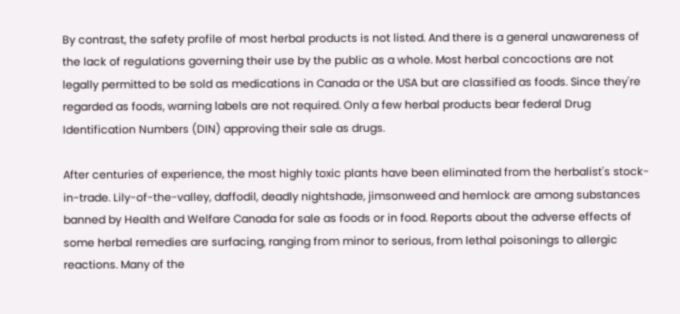By contrast, the safety profile of most herbal products is not listed. And there is a general unawareness of the lack of regulations governing their use by the public as a whole. Most herbal concoctions are not legally permitted to be sold as medications in Canada or the USA but are classified as foods. Since they're regarded as foods, warning labels are not required. Only a few herbal products bear federal Drug Identification Numbers (DIN) approving their sale as drugs.

After centuries of experience, the most highly toxic plants have been eliminated from the herbalist's stock-in-trade. Lily-of-the-valley, daffodil, deadly nightshade, jimsonweed and hemlock are among substances banned by Health and Welfare Canada for sale as foods or in food. Reports about the adverse effects of some herbal remedies are surfacing, ranging from minor to serious, from lethal poisonings to allergic reactions. Many of the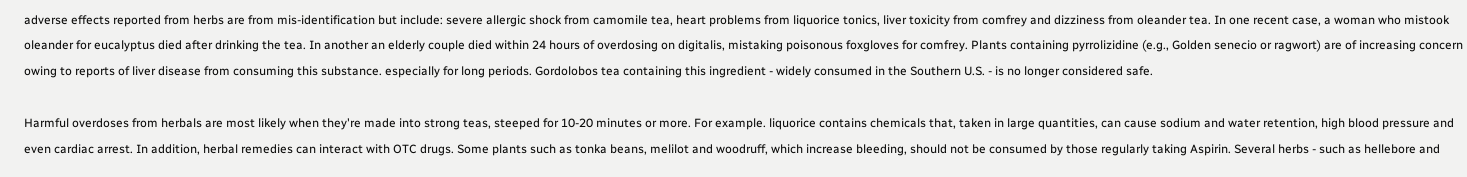adverse effects reported from herbs are from mis-identification but include: severe allergic shock from camomile tea, heart problems from liquorice tonics, liver toxicity from comfrey and dizziness from oleander tea. In one recent case, a woman who mistook oleander for eucalyptus died after drinking the tea. In another an elderly couple died within 24 hours of overdosing on digitalis, mistaking poisonous foxgloves for comfrey. Plants containing pyrrolizidine (e.g., Golden senecio or ragwort) are of increasing concern owing to reports of liver disease from consuming this substance. especially for long periods. Gordolobos tea containing this ingredient - widely consumed in the Southern U.S. - is no longer considered safe.

Harmful overdoses from herbals are most likely when they're made into strong teas, steeped for 10-20 minutes or more. For example. liquorice contains chemicals that, taken in large quantities, can cause sodium and water retention, high blood pressure and even cardiac arrest. In addition, herbal remedies can interact with OTC drugs. Some plants such as tonka beans, melilot and woodruff, which increase bleeding, should not be consumed by those regularly taking Aspirin. Several herbs - such as hellebore and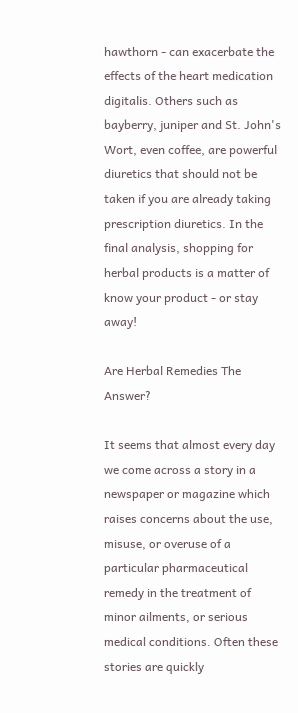hawthorn - can exacerbate the effects of the heart medication digitalis. Others such as bayberry, juniper and St. John's Wort, even coffee, are powerful diuretics that should not be taken if you are already taking prescription diuretics. In the final analysis, shopping for herbal products is a matter of know your product - or stay away!

Are Herbal Remedies The Answer?

It seems that almost every day we come across a story in a newspaper or magazine which raises concerns about the use, misuse, or overuse of a particular pharmaceutical remedy in the treatment of minor ailments, or serious medical conditions. Often these stories are quickly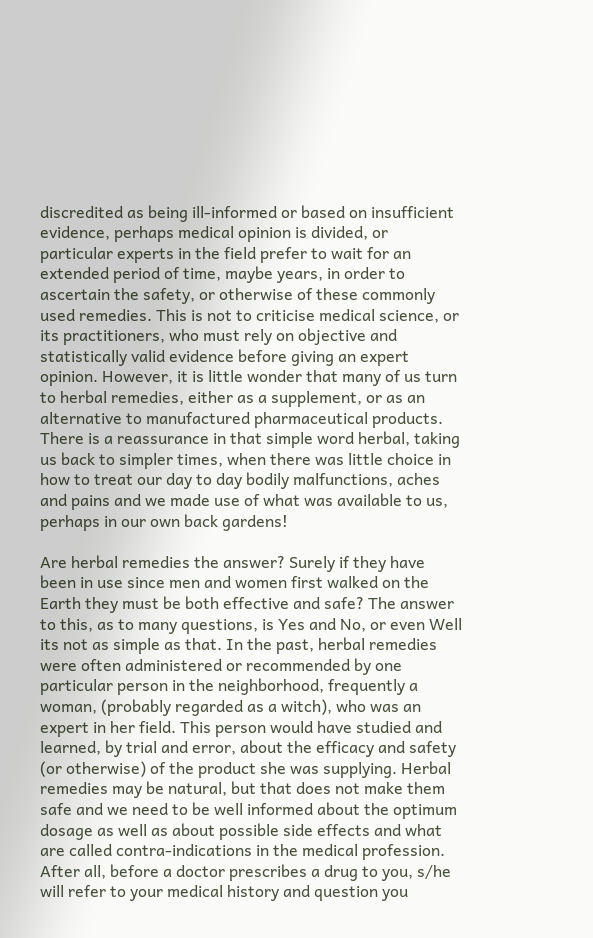discredited as being ill-informed or based on insufficient evidence, perhaps medical opinion is divided, or particular experts in the field prefer to wait for an extended period of time, maybe years, in order to ascertain the safety, or otherwise of these commonly used remedies. This is not to criticise medical science, or its practitioners, who must rely on objective and statistically valid evidence before giving an expert opinion. However, it is little wonder that many of us turn to herbal remedies, either as a supplement, or as an alternative to manufactured pharmaceutical products. There is a reassurance in that simple word herbal, taking us back to simpler times, when there was little choice in how to treat our day to day bodily malfunctions, aches and pains and we made use of what was available to us, perhaps in our own back gardens!

Are herbal remedies the answer? Surely if they have been in use since men and women first walked on the Earth they must be both effective and safe? The answer to this, as to many questions, is Yes and No, or even Well its not as simple as that. In the past, herbal remedies were often administered or recommended by one particular person in the neighborhood, frequently a woman, (probably regarded as a witch), who was an expert in her field. This person would have studied and learned, by trial and error, about the efficacy and safety (or otherwise) of the product she was supplying. Herbal remedies may be natural, but that does not make them safe and we need to be well informed about the optimum dosage as well as about possible side effects and what are called contra-indications in the medical profession. After all, before a doctor prescribes a drug to you, s/he will refer to your medical history and question you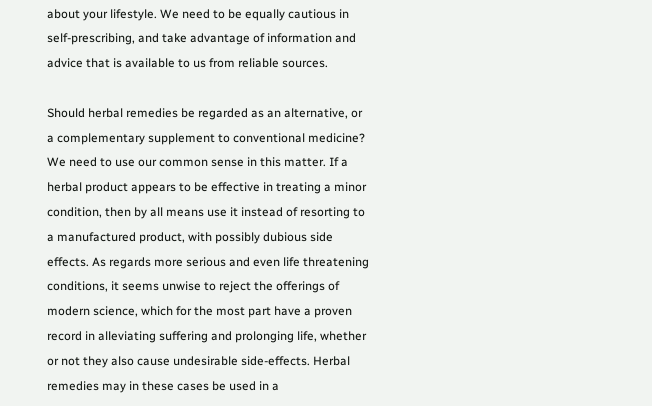about your lifestyle. We need to be equally cautious in self-prescribing, and take advantage of information and advice that is available to us from reliable sources.

Should herbal remedies be regarded as an alternative, or a complementary supplement to conventional medicine? We need to use our common sense in this matter. If a herbal product appears to be effective in treating a minor condition, then by all means use it instead of resorting to a manufactured product, with possibly dubious side effects. As regards more serious and even life threatening conditions, it seems unwise to reject the offerings of modern science, which for the most part have a proven record in alleviating suffering and prolonging life, whether or not they also cause undesirable side-effects. Herbal remedies may in these cases be used in a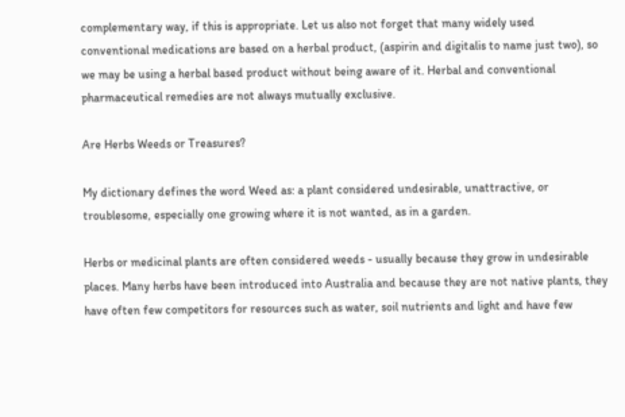complementary way, if this is appropriate. Let us also not forget that many widely used conventional medications are based on a herbal product, (aspirin and digitalis to name just two), so we may be using a herbal based product without being aware of it. Herbal and conventional pharmaceutical remedies are not always mutually exclusive.

Are Herbs Weeds or Treasures?

My dictionary defines the word Weed as: a plant considered undesirable, unattractive, or troublesome, especially one growing where it is not wanted, as in a garden.

Herbs or medicinal plants are often considered weeds - usually because they grow in undesirable places. Many herbs have been introduced into Australia and because they are not native plants, they have often few competitors for resources such as water, soil nutrients and light and have few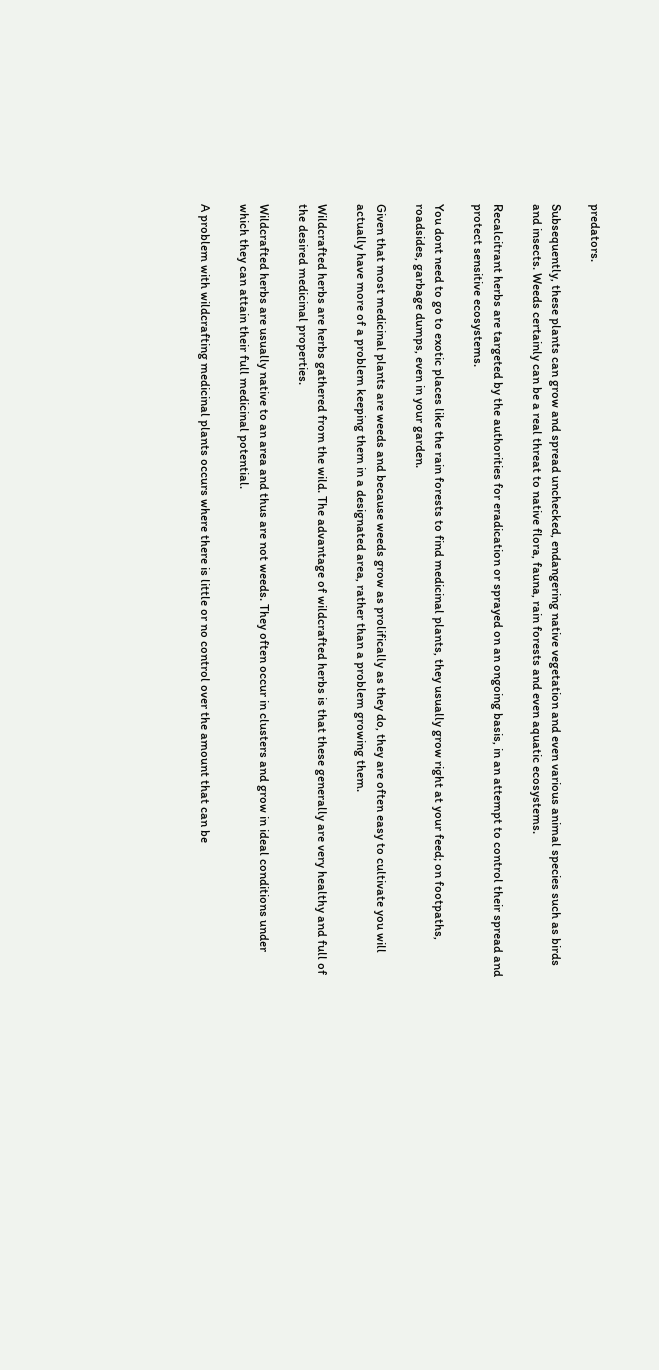predators.

Subsequently, these plants can grow and spread unchecked, endangering native vegetation and even various animal species such as birds and insects. Weeds certainly can be a real threat to native flora, fauna, rain forests and even aquatic ecosystems.

Recalcitrant herbs are targeted by the authorities for eradication or sprayed on an ongoing basis, in an attempt to control their spread and protect sensitive ecosystems.

You dont need to go to exotic places like the rain forests to find medicinal plants, they usually grow right at your feed; on footpaths, roadsides, garbage dumps, even in your garden.

Given that most medicinal plants are weeds and because weeds grow as prolifically as they do, they are often easy to cultivate you will actually have more of a problem keeping them in a designated area, rather than a problem growing them.

Wildcrafted herbs are herbs gathered from the wild. The advantage of wildcrafted herbs is that these generally are very healthy and full of the desired medicinal properties.

Wildcrafted herbs are usually native to an area and thus are not weeds. They often occur in clusters and grow in ideal conditions under which they can attain their full medicinal potential.

A problem with wildcrafting medicinal plants occurs where there is little or no control over the amount that can be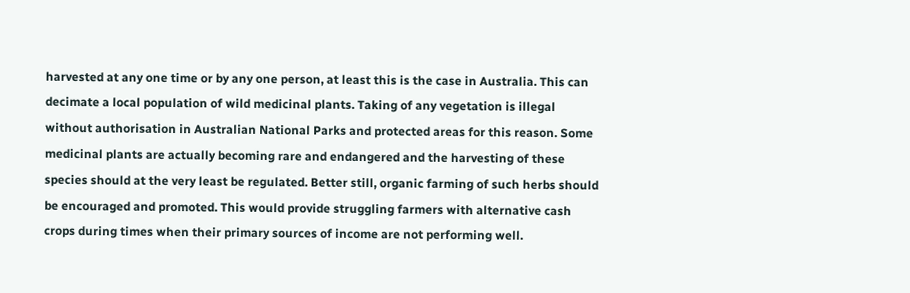harvested at any one time or by any one person, at least this is the case in Australia. This can decimate a local population of wild medicinal plants. Taking of any vegetation is illegal without authorisation in Australian National Parks and protected areas for this reason. Some medicinal plants are actually becoming rare and endangered and the harvesting of these species should at the very least be regulated. Better still, organic farming of such herbs should be encouraged and promoted. This would provide struggling farmers with alternative cash crops during times when their primary sources of income are not performing well.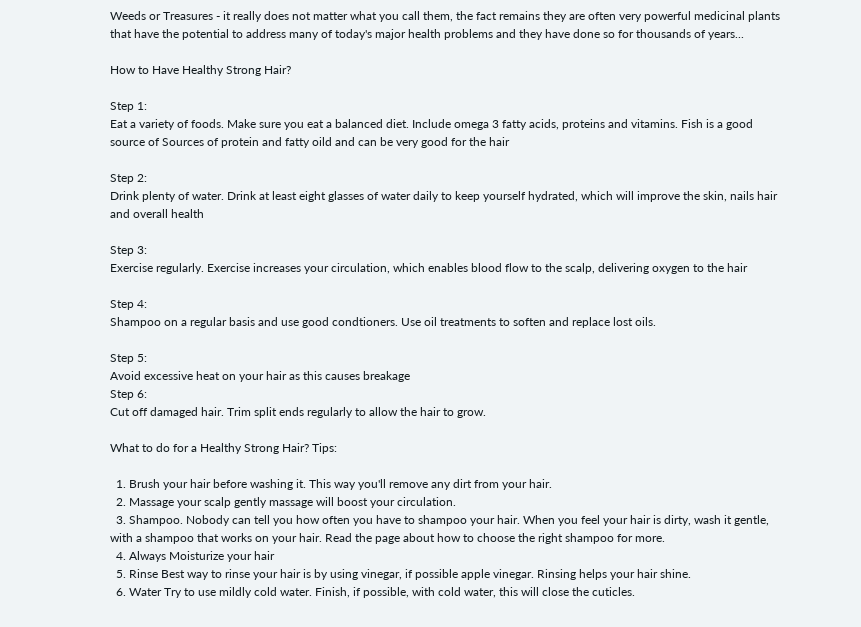Weeds or Treasures - it really does not matter what you call them, the fact remains they are often very powerful medicinal plants that have the potential to address many of today's major health problems and they have done so for thousands of years...

How to Have Healthy Strong Hair?

Step 1:
Eat a variety of foods. Make sure you eat a balanced diet. Include omega 3 fatty acids, proteins and vitamins. Fish is a good source of Sources of protein and fatty oild and can be very good for the hair

Step 2:
Drink plenty of water. Drink at least eight glasses of water daily to keep yourself hydrated, which will improve the skin, nails hair and overall health

Step 3:
Exercise regularly. Exercise increases your circulation, which enables blood flow to the scalp, delivering oxygen to the hair

Step 4:
Shampoo on a regular basis and use good condtioners. Use oil treatments to soften and replace lost oils.

Step 5:
Avoid excessive heat on your hair as this causes breakage
Step 6:
Cut off damaged hair. Trim split ends regularly to allow the hair to grow.

What to do for a Healthy Strong Hair? Tips:

  1. Brush your hair before washing it. This way you'll remove any dirt from your hair.
  2. Massage your scalp gently massage will boost your circulation.
  3. Shampoo. Nobody can tell you how often you have to shampoo your hair. When you feel your hair is dirty, wash it gentle, with a shampoo that works on your hair. Read the page about how to choose the right shampoo for more.
  4. Always Moisturize your hair
  5. Rinse Best way to rinse your hair is by using vinegar, if possible apple vinegar. Rinsing helps your hair shine.
  6. Water Try to use mildly cold water. Finish, if possible, with cold water, this will close the cuticles.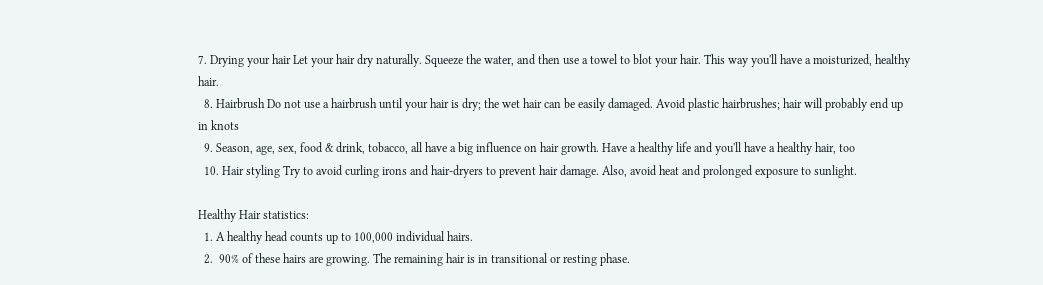7. Drying your hair Let your hair dry naturally. Squeeze the water, and then use a towel to blot your hair. This way you'll have a moisturized, healthy hair.
  8. Hairbrush Do not use a hairbrush until your hair is dry; the wet hair can be easily damaged. Avoid plastic hairbrushes; hair will probably end up in knots
  9. Season, age, sex, food & drink, tobacco, all have a big influence on hair growth. Have a healthy life and you'll have a healthy hair, too
  10. Hair styling Try to avoid curling irons and hair-dryers to prevent hair damage. Also, avoid heat and prolonged exposure to sunlight.

Healthy Hair statistics:
  1. A healthy head counts up to 100,000 individual hairs.
  2.  90% of these hairs are growing. The remaining hair is in transitional or resting phase.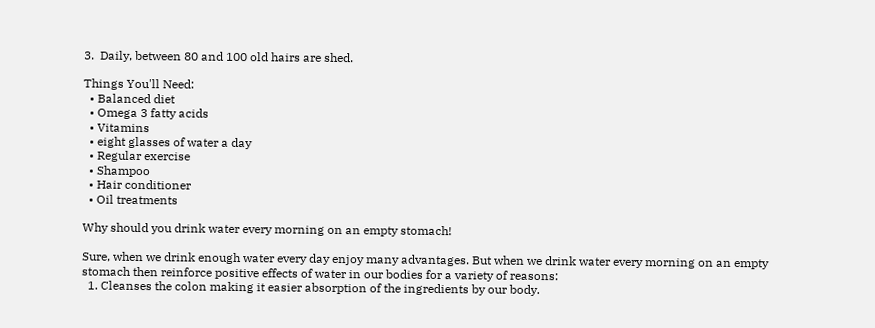3.  Daily, between 80 and 100 old hairs are shed.

Things You'll Need:
  • Balanced diet
  • Omega 3 fatty acids
  • Vitamins
  • eight glasses of water a day
  • Regular exercise
  • Shampoo
  • Hair conditioner
  • Oil treatments

Why should you drink water every morning on an empty stomach!

Sure, when we drink enough water every day enjoy many advantages. But when we drink water every morning on an empty stomach then reinforce positive effects of water in our bodies for a variety of reasons:
  1. Cleanses the colon making it easier absorption of the ingredients by our body.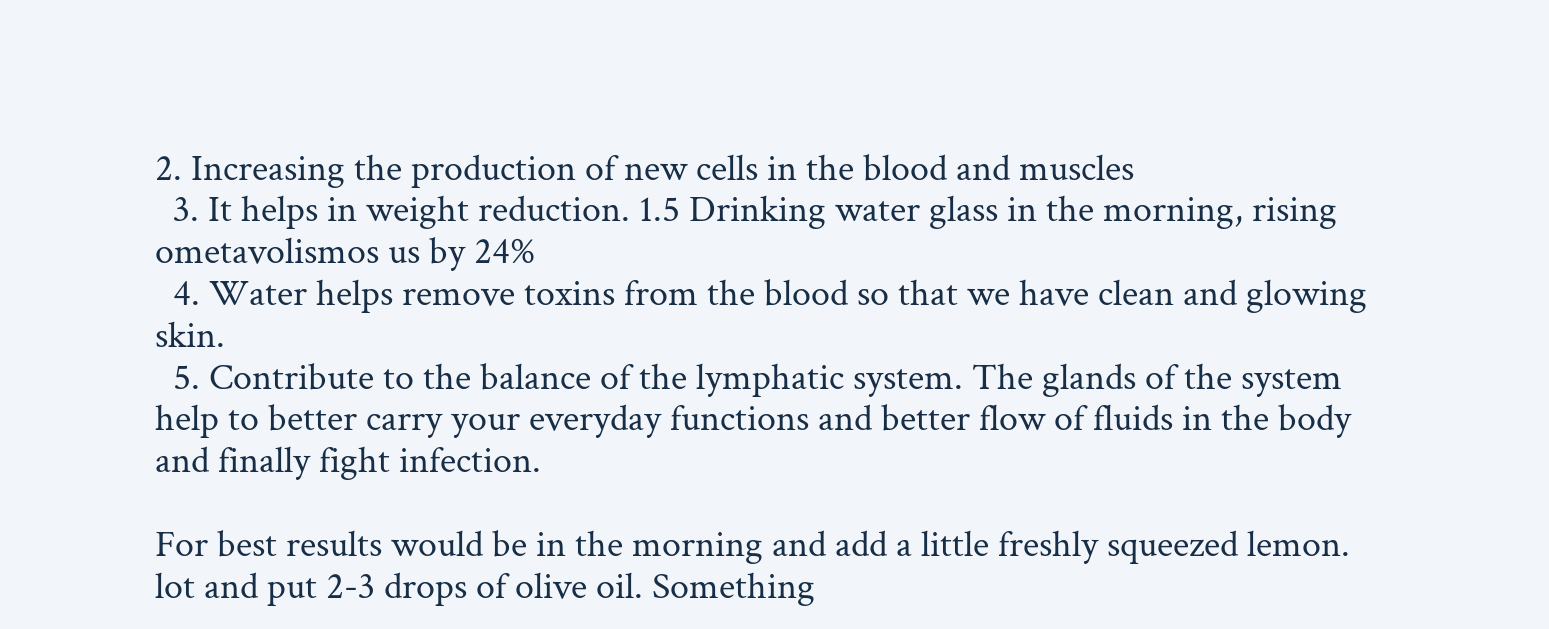2. Increasing the production of new cells in the blood and muscles
  3. It helps in weight reduction. 1.5 Drinking water glass in the morning, rising ometavolismos us by 24%
  4. Water helps remove toxins from the blood so that we have clean and glowing skin.
  5. Contribute to the balance of the lymphatic system. The glands of the system help to better carry your everyday functions and better flow of fluids in the body and finally fight infection.

For best results would be in the morning and add a little freshly squeezed lemon. lot and put 2-3 drops of olive oil. Something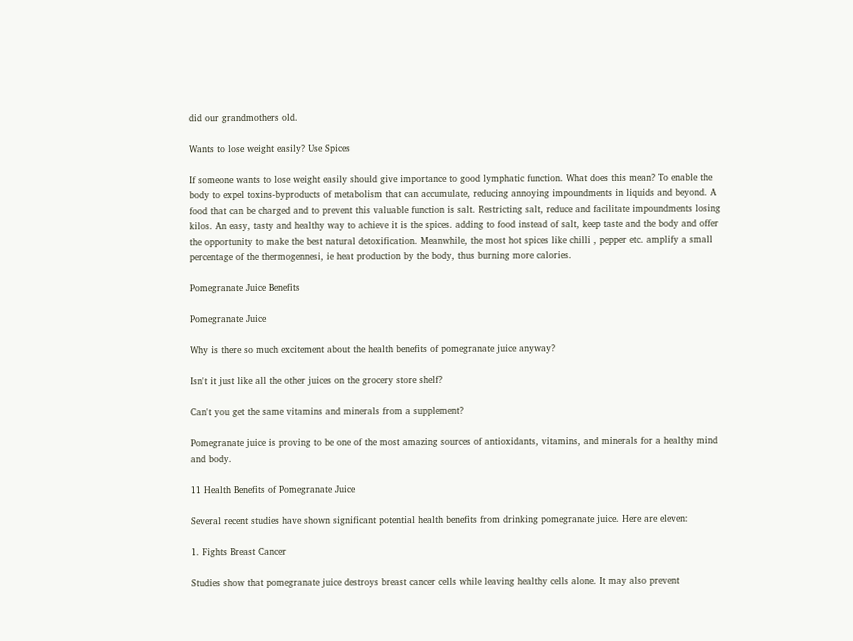did our grandmothers old.

Wants to lose weight easily? Use Spices

If someone wants to lose weight easily should give importance to good lymphatic function. What does this mean? To enable the body to expel toxins-byproducts of metabolism that can accumulate, reducing annoying impoundments in liquids and beyond. A food that can be charged and to prevent this valuable function is salt. Restricting salt, reduce and facilitate impoundments losing kilos. An easy, tasty and healthy way to achieve it is the spices. adding to food instead of salt, keep taste and the body and offer the opportunity to make the best natural detoxification. Meanwhile, the most hot spices like chilli , pepper etc. amplify a small percentage of the thermogennesi, ie heat production by the body, thus burning more calories.

Pomegranate Juice Benefits

Pomegranate Juice

Why is there so much excitement about the health benefits of pomegranate juice anyway?

Isn't it just like all the other juices on the grocery store shelf?

Can't you get the same vitamins and minerals from a supplement?

Pomegranate juice is proving to be one of the most amazing sources of antioxidants, vitamins, and minerals for a healthy mind and body.

11 Health Benefits of Pomegranate Juice

Several recent studies have shown significant potential health benefits from drinking pomegranate juice. Here are eleven:

1. Fights Breast Cancer

Studies show that pomegranate juice destroys breast cancer cells while leaving healthy cells alone. It may also prevent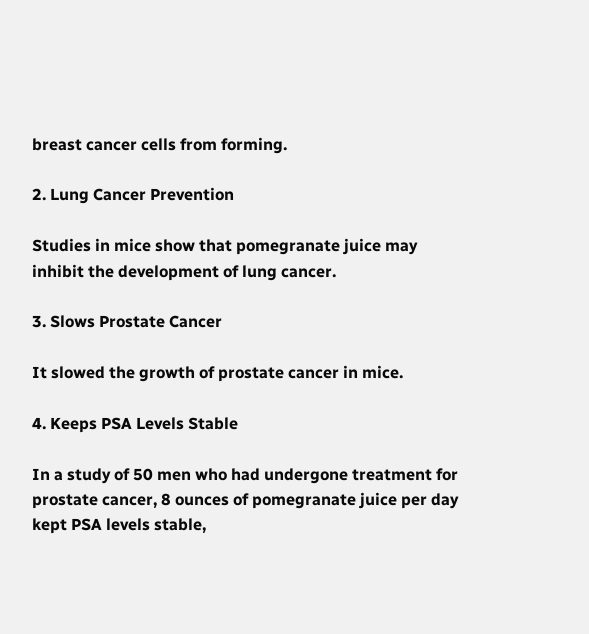breast cancer cells from forming.

2. Lung Cancer Prevention

Studies in mice show that pomegranate juice may inhibit the development of lung cancer.

3. Slows Prostate Cancer

It slowed the growth of prostate cancer in mice.

4. Keeps PSA Levels Stable

In a study of 50 men who had undergone treatment for prostate cancer, 8 ounces of pomegranate juice per day kept PSA levels stable,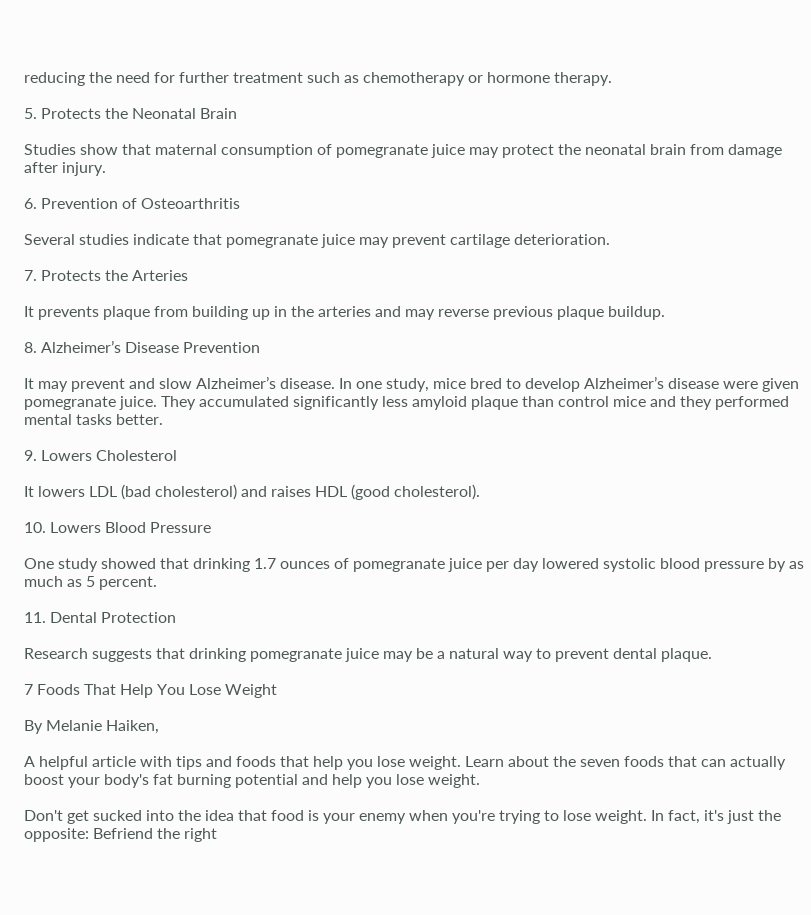reducing the need for further treatment such as chemotherapy or hormone therapy.

5. Protects the Neonatal Brain

Studies show that maternal consumption of pomegranate juice may protect the neonatal brain from damage after injury.

6. Prevention of Osteoarthritis

Several studies indicate that pomegranate juice may prevent cartilage deterioration.

7. Protects the Arteries

It prevents plaque from building up in the arteries and may reverse previous plaque buildup.

8. Alzheimer’s Disease Prevention

It may prevent and slow Alzheimer’s disease. In one study, mice bred to develop Alzheimer’s disease were given pomegranate juice. They accumulated significantly less amyloid plaque than control mice and they performed mental tasks better.

9. Lowers Cholesterol

It lowers LDL (bad cholesterol) and raises HDL (good cholesterol).

10. Lowers Blood Pressure

One study showed that drinking 1.7 ounces of pomegranate juice per day lowered systolic blood pressure by as much as 5 percent.

11. Dental Protection

Research suggests that drinking pomegranate juice may be a natural way to prevent dental plaque.

7 Foods That Help You Lose Weight

By Melanie Haiken,

A helpful article with tips and foods that help you lose weight. Learn about the seven foods that can actually boost your body's fat burning potential and help you lose weight.

Don't get sucked into the idea that food is your enemy when you're trying to lose weight. In fact, it's just the opposite: Befriend the right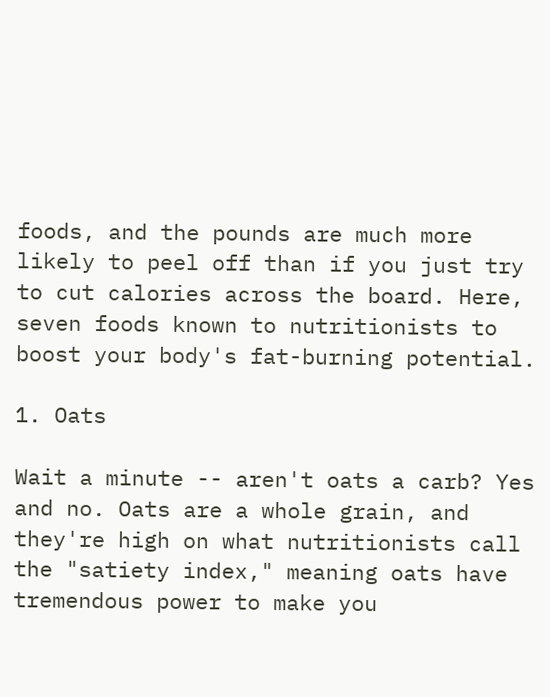foods, and the pounds are much more likely to peel off than if you just try to cut calories across the board. Here, seven foods known to nutritionists to boost your body's fat-burning potential.

1. Oats

Wait a minute -- aren't oats a carb? Yes and no. Oats are a whole grain, and they're high on what nutritionists call the "satiety index," meaning oats have tremendous power to make you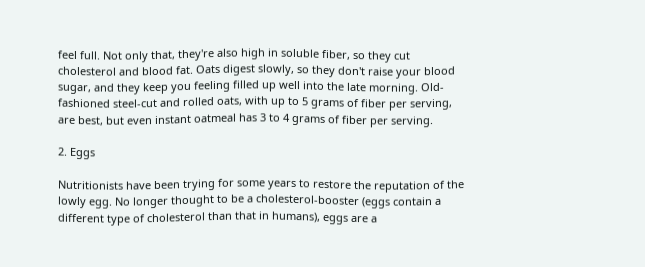feel full. Not only that, they're also high in soluble fiber, so they cut cholesterol and blood fat. Oats digest slowly, so they don't raise your blood sugar, and they keep you feeling filled up well into the late morning. Old-fashioned steel-cut and rolled oats, with up to 5 grams of fiber per serving, are best, but even instant oatmeal has 3 to 4 grams of fiber per serving.

2. Eggs

Nutritionists have been trying for some years to restore the reputation of the lowly egg. No longer thought to be a cholesterol-booster (eggs contain a different type of cholesterol than that in humans), eggs are a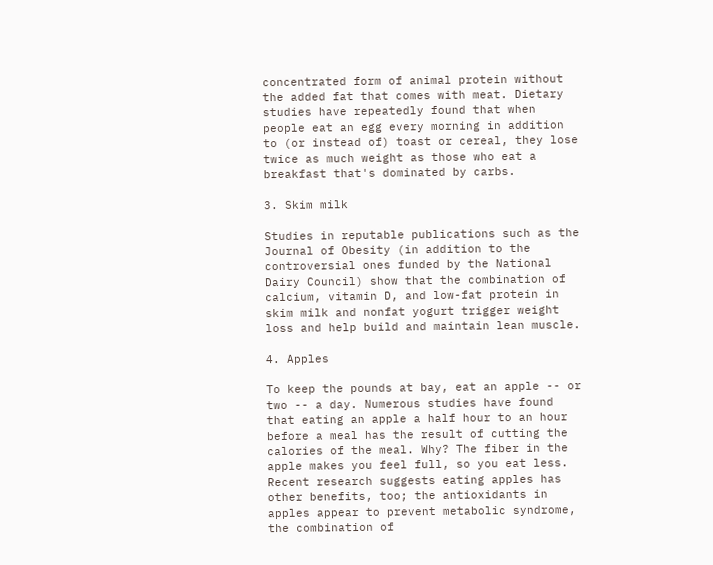concentrated form of animal protein without the added fat that comes with meat. Dietary studies have repeatedly found that when people eat an egg every morning in addition to (or instead of) toast or cereal, they lose twice as much weight as those who eat a breakfast that's dominated by carbs.

3. Skim milk

Studies in reputable publications such as the Journal of Obesity (in addition to the controversial ones funded by the National Dairy Council) show that the combination of calcium, vitamin D, and low-fat protein in skim milk and nonfat yogurt trigger weight loss and help build and maintain lean muscle.

4. Apples

To keep the pounds at bay, eat an apple -- or two -- a day. Numerous studies have found that eating an apple a half hour to an hour before a meal has the result of cutting the calories of the meal. Why? The fiber in the apple makes you feel full, so you eat less. Recent research suggests eating apples has other benefits, too; the antioxidants in apples appear to prevent metabolic syndrome, the combination of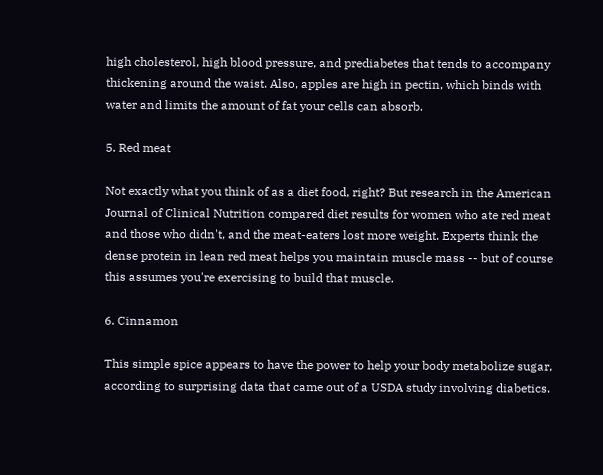high cholesterol, high blood pressure, and prediabetes that tends to accompany thickening around the waist. Also, apples are high in pectin, which binds with water and limits the amount of fat your cells can absorb.

5. Red meat

Not exactly what you think of as a diet food, right? But research in the American Journal of Clinical Nutrition compared diet results for women who ate red meat and those who didn't, and the meat-eaters lost more weight. Experts think the dense protein in lean red meat helps you maintain muscle mass -- but of course this assumes you're exercising to build that muscle.

6. Cinnamon

This simple spice appears to have the power to help your body metabolize sugar, according to surprising data that came out of a USDA study involving diabetics.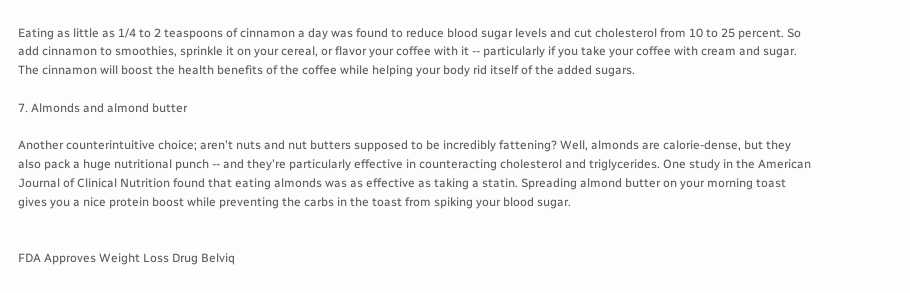Eating as little as 1/4 to 2 teaspoons of cinnamon a day was found to reduce blood sugar levels and cut cholesterol from 10 to 25 percent. So add cinnamon to smoothies, sprinkle it on your cereal, or flavor your coffee with it -- particularly if you take your coffee with cream and sugar. The cinnamon will boost the health benefits of the coffee while helping your body rid itself of the added sugars.

7. Almonds and almond butter

Another counterintuitive choice; aren't nuts and nut butters supposed to be incredibly fattening? Well, almonds are calorie-dense, but they also pack a huge nutritional punch -- and they're particularly effective in counteracting cholesterol and triglycerides. One study in the American Journal of Clinical Nutrition found that eating almonds was as effective as taking a statin. Spreading almond butter on your morning toast gives you a nice protein boost while preventing the carbs in the toast from spiking your blood sugar.


FDA Approves Weight Loss Drug Belviq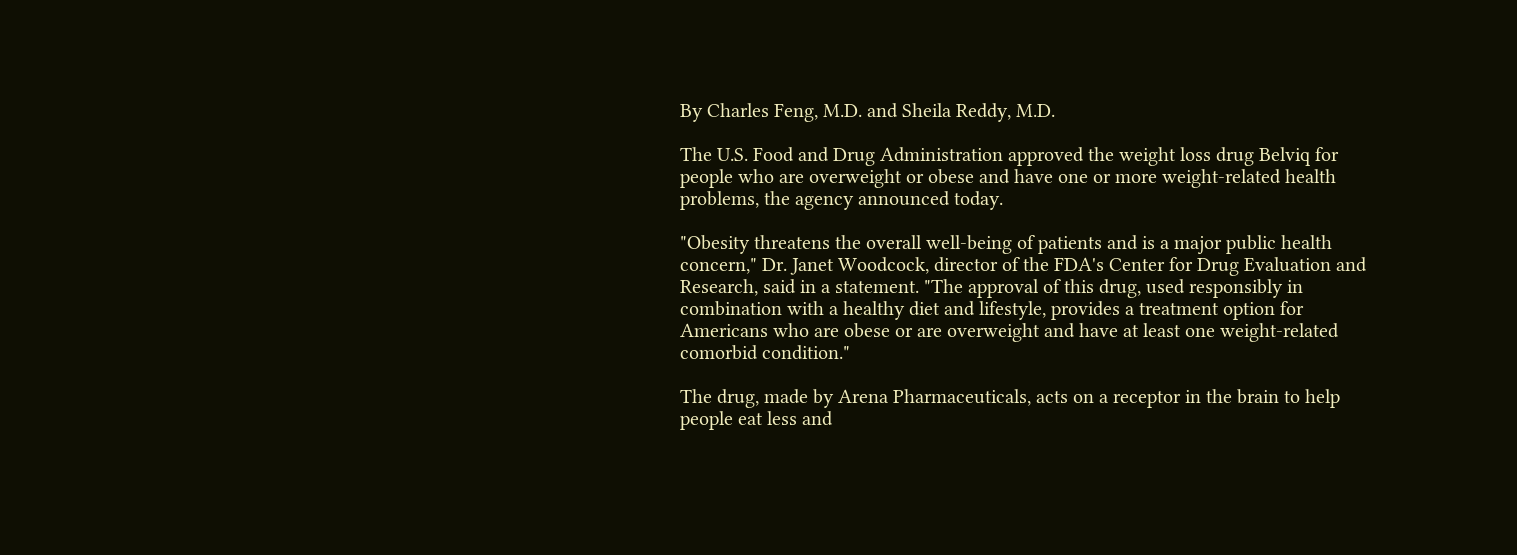By Charles Feng, M.D. and Sheila Reddy, M.D.

The U.S. Food and Drug Administration approved the weight loss drug Belviq for people who are overweight or obese and have one or more weight-related health problems, the agency announced today.

"Obesity threatens the overall well-being of patients and is a major public health concern," Dr. Janet Woodcock, director of the FDA's Center for Drug Evaluation and Research, said in a statement. "The approval of this drug, used responsibly in combination with a healthy diet and lifestyle, provides a treatment option for Americans who are obese or are overweight and have at least one weight-related comorbid condition."

The drug, made by Arena Pharmaceuticals, acts on a receptor in the brain to help people eat less and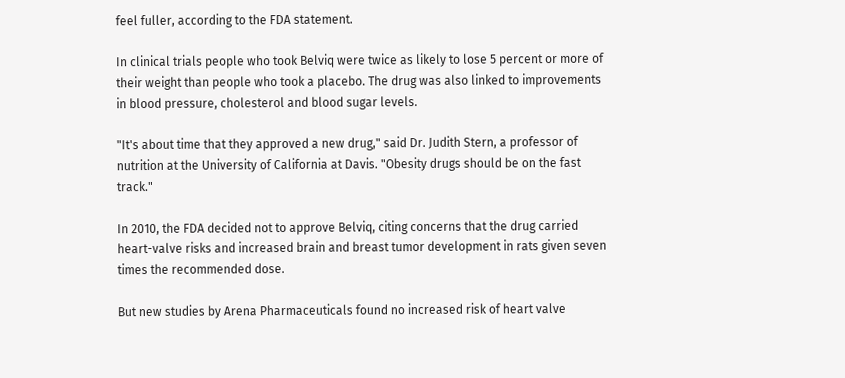feel fuller, according to the FDA statement.

In clinical trials people who took Belviq were twice as likely to lose 5 percent or more of their weight than people who took a placebo. The drug was also linked to improvements in blood pressure, cholesterol and blood sugar levels.

"It's about time that they approved a new drug," said Dr. Judith Stern, a professor of nutrition at the University of California at Davis. "Obesity drugs should be on the fast track."

In 2010, the FDA decided not to approve Belviq, citing concerns that the drug carried heart-valve risks and increased brain and breast tumor development in rats given seven times the recommended dose.

But new studies by Arena Pharmaceuticals found no increased risk of heart valve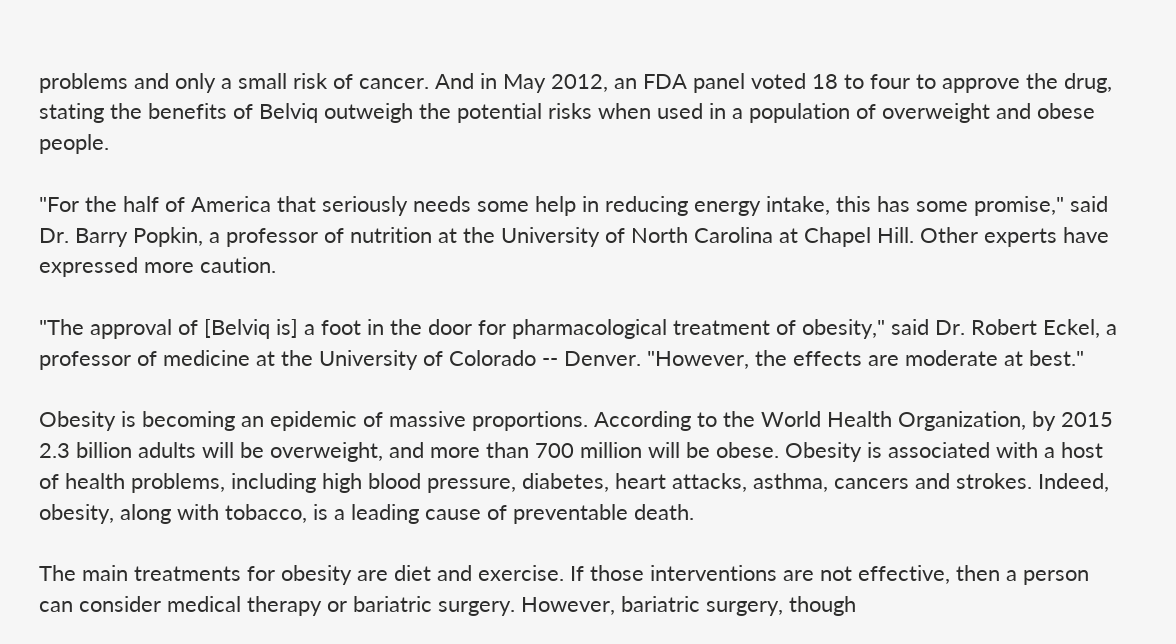problems and only a small risk of cancer. And in May 2012, an FDA panel voted 18 to four to approve the drug, stating the benefits of Belviq outweigh the potential risks when used in a population of overweight and obese people.

"For the half of America that seriously needs some help in reducing energy intake, this has some promise," said Dr. Barry Popkin, a professor of nutrition at the University of North Carolina at Chapel Hill. Other experts have expressed more caution.

"The approval of [Belviq is] a foot in the door for pharmacological treatment of obesity," said Dr. Robert Eckel, a professor of medicine at the University of Colorado -- Denver. "However, the effects are moderate at best."

Obesity is becoming an epidemic of massive proportions. According to the World Health Organization, by 2015 2.3 billion adults will be overweight, and more than 700 million will be obese. Obesity is associated with a host of health problems, including high blood pressure, diabetes, heart attacks, asthma, cancers and strokes. Indeed, obesity, along with tobacco, is a leading cause of preventable death.

The main treatments for obesity are diet and exercise. If those interventions are not effective, then a person can consider medical therapy or bariatric surgery. However, bariatric surgery, though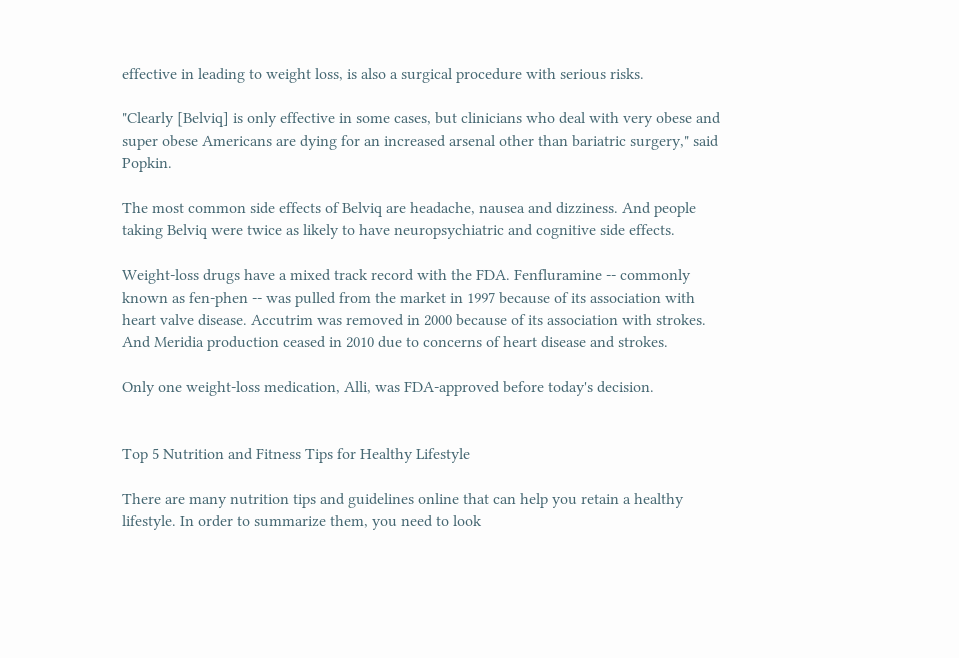effective in leading to weight loss, is also a surgical procedure with serious risks.

"Clearly [Belviq] is only effective in some cases, but clinicians who deal with very obese and super obese Americans are dying for an increased arsenal other than bariatric surgery," said Popkin.

The most common side effects of Belviq are headache, nausea and dizziness. And people taking Belviq were twice as likely to have neuropsychiatric and cognitive side effects.

Weight-loss drugs have a mixed track record with the FDA. Fenfluramine -- commonly known as fen-phen -- was pulled from the market in 1997 because of its association with heart valve disease. Accutrim was removed in 2000 because of its association with strokes. And Meridia production ceased in 2010 due to concerns of heart disease and strokes.

Only one weight-loss medication, Alli, was FDA-approved before today's decision.


Top 5 Nutrition and Fitness Tips for Healthy Lifestyle

There are many nutrition tips and guidelines online that can help you retain a healthy lifestyle. In order to summarize them, you need to look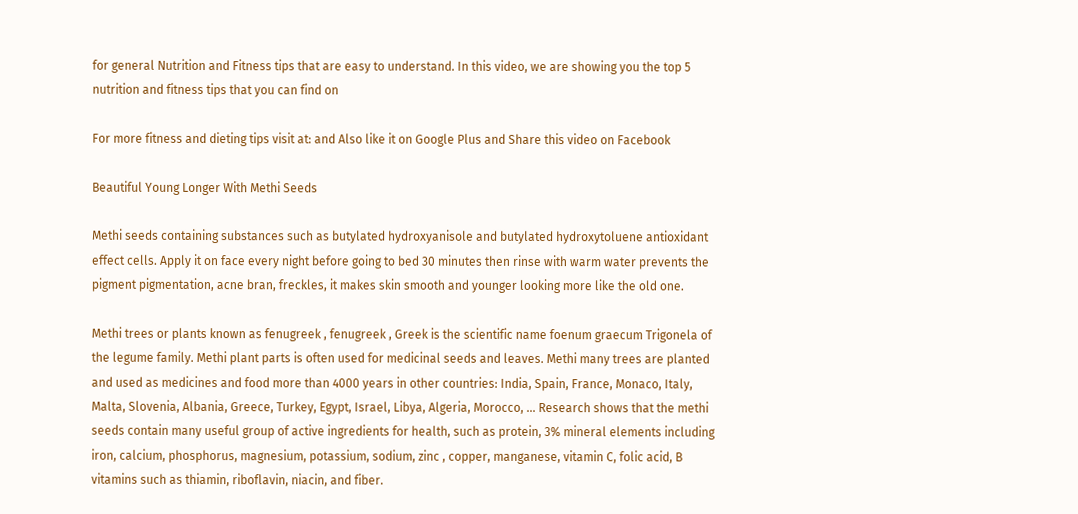for general Nutrition and Fitness tips that are easy to understand. In this video, we are showing you the top 5 nutrition and fitness tips that you can find on

For more fitness and dieting tips visit at: and Also like it on Google Plus and Share this video on Facebook

Beautiful Young Longer With Methi Seeds

Methi seeds containing substances such as butylated hydroxyanisole and butylated hydroxytoluene antioxidant effect cells. Apply it on face every night before going to bed 30 minutes then rinse with warm water prevents the pigment pigmentation, acne bran, freckles, it makes skin smooth and younger looking more like the old one.

Methi trees or plants known as fenugreek , fenugreek , Greek is the scientific name foenum graecum Trigonela of the legume family. Methi plant parts is often used for medicinal seeds and leaves. Methi many trees are planted and used as medicines and food more than 4000 years in other countries: India, Spain, France, Monaco, Italy, Malta, Slovenia, Albania, Greece, Turkey, Egypt, Israel, Libya, Algeria, Morocco, ... Research shows that the methi seeds contain many useful group of active ingredients for health, such as protein, 3% mineral elements including iron, calcium, phosphorus, magnesium, potassium, sodium, zinc , copper, manganese, vitamin C, folic acid, B vitamins such as thiamin, riboflavin, niacin, and fiber.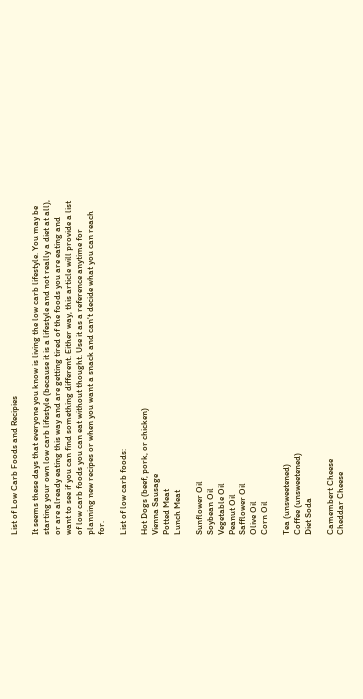List of Low Carb Foods and Recipies

It seems these days that everyone you know is living the low carb lifestyle. You may be starting your own low carb lifestyle (because it is a lifestyle and not really a diet at all), or are already eating this way and are getting tired of the foods you are eating and want to see if you can find something different. Either way, this article will provide a list of low carb foods you can eat without thought. Use it as a reference anytime for planning new recipes or when you want a snack and can't decide what you can reach for.

List of low carb foods:

Hot Dogs (beef, pork, or chicken)
Vienna Sausage
Potted Meat
Lunch Meat

Sunflower Oil
Soybean Oil
Vegetable Oil
Peanut Oil
Safflower Oil
Olive Oil
Corn Oil

Tea (unsweetened)
Coffee (unsweetened)
Diet Soda

Camembert Cheese
Cheddar Cheese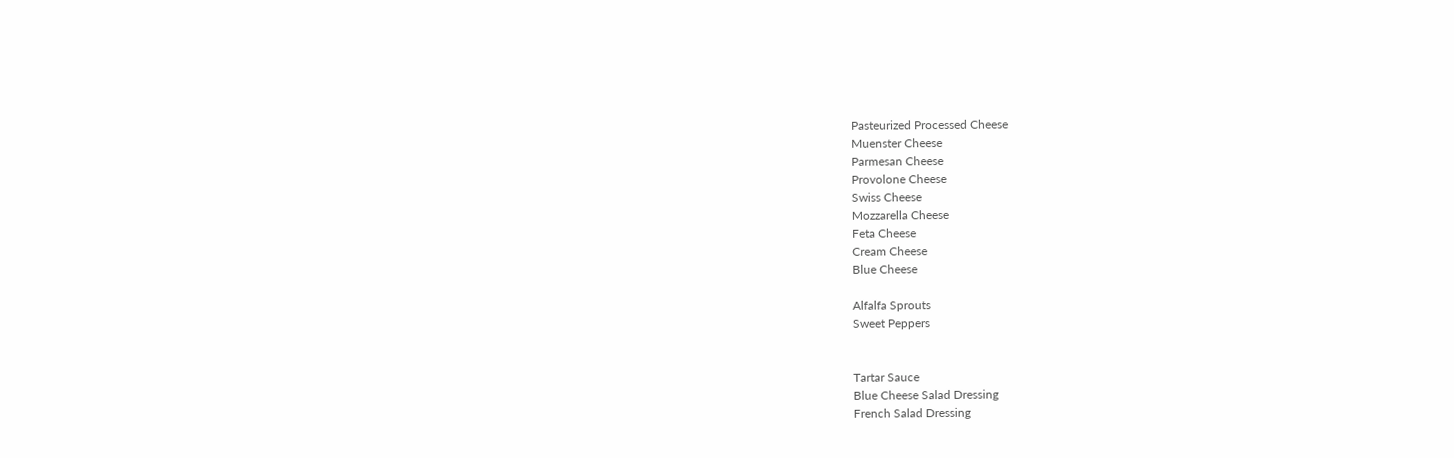Pasteurized Processed Cheese
Muenster Cheese
Parmesan Cheese
Provolone Cheese
Swiss Cheese
Mozzarella Cheese
Feta Cheese
Cream Cheese
Blue Cheese

Alfalfa Sprouts
Sweet Peppers


Tartar Sauce
Blue Cheese Salad Dressing
French Salad Dressing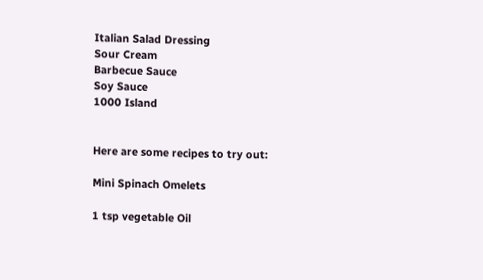Italian Salad Dressing
Sour Cream
Barbecue Sauce
Soy Sauce
1000 Island


Here are some recipes to try out:

Mini Spinach Omelets

1 tsp vegetable Oil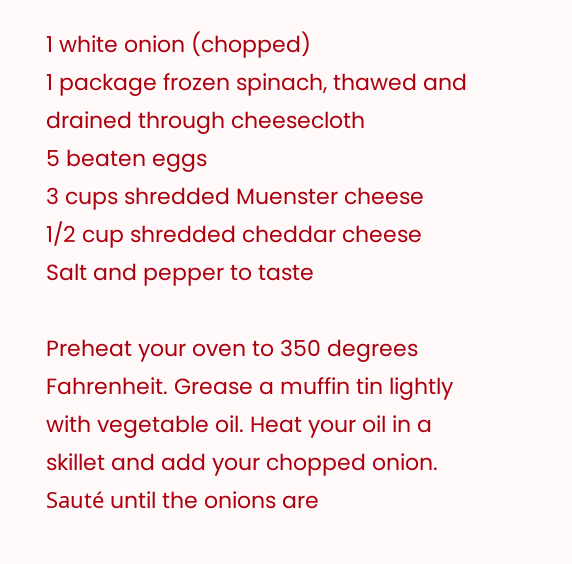1 white onion (chopped)
1 package frozen spinach, thawed and drained through cheesecloth
5 beaten eggs
3 cups shredded Muenster cheese
1/2 cup shredded cheddar cheese
Salt and pepper to taste

Preheat your oven to 350 degrees Fahrenheit. Grease a muffin tin lightly with vegetable oil. Heat your oil in a skillet and add your chopped onion. Sauté until the onions are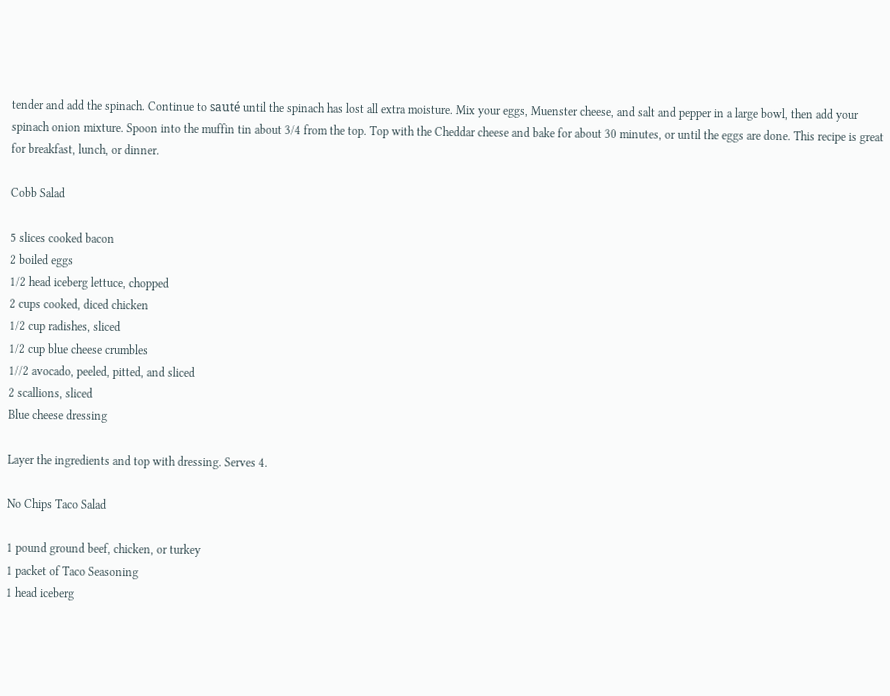tender and add the spinach. Continue to sauté until the spinach has lost all extra moisture. Mix your eggs, Muenster cheese, and salt and pepper in a large bowl, then add your spinach onion mixture. Spoon into the muffin tin about 3/4 from the top. Top with the Cheddar cheese and bake for about 30 minutes, or until the eggs are done. This recipe is great for breakfast, lunch, or dinner.

Cobb Salad

5 slices cooked bacon
2 boiled eggs
1/2 head iceberg lettuce, chopped
2 cups cooked, diced chicken
1/2 cup radishes, sliced
1/2 cup blue cheese crumbles
1//2 avocado, peeled, pitted, and sliced
2 scallions, sliced
Blue cheese dressing

Layer the ingredients and top with dressing. Serves 4.

No Chips Taco Salad

1 pound ground beef, chicken, or turkey
1 packet of Taco Seasoning
1 head iceberg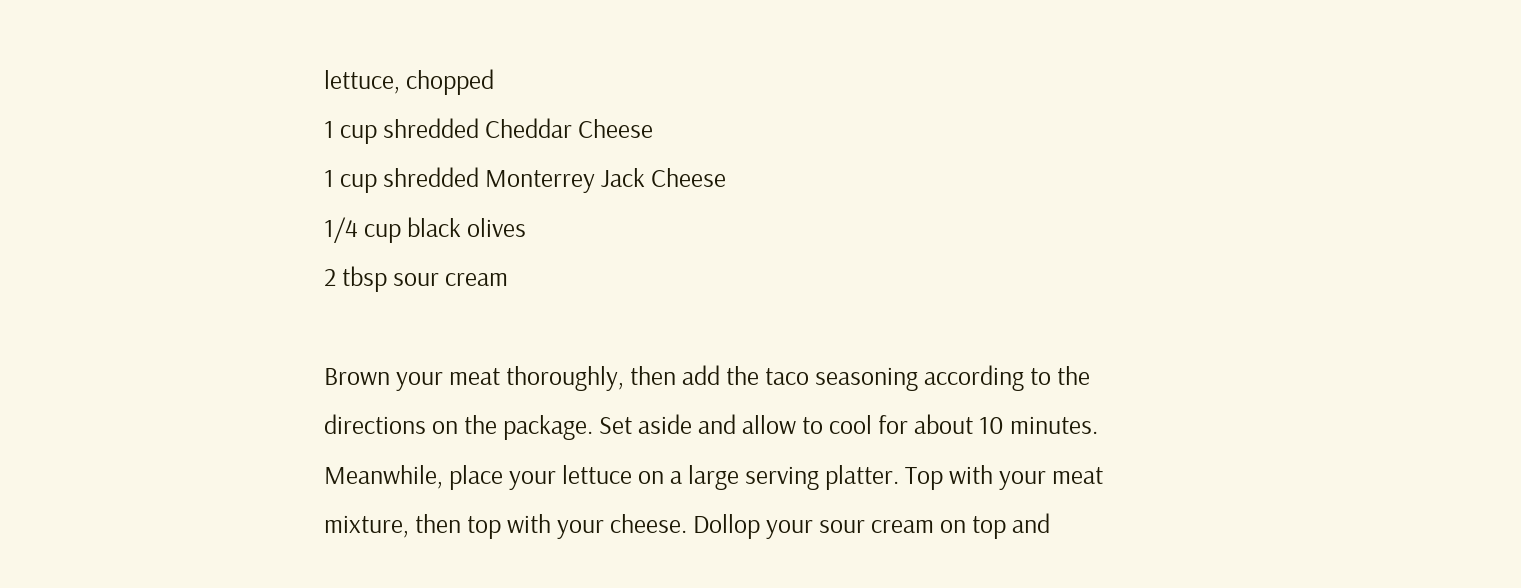lettuce, chopped
1 cup shredded Cheddar Cheese
1 cup shredded Monterrey Jack Cheese
1/4 cup black olives
2 tbsp sour cream

Brown your meat thoroughly, then add the taco seasoning according to the directions on the package. Set aside and allow to cool for about 10 minutes. Meanwhile, place your lettuce on a large serving platter. Top with your meat mixture, then top with your cheese. Dollop your sour cream on top and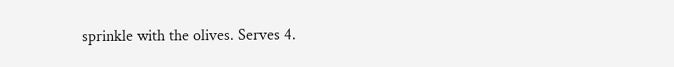sprinkle with the olives. Serves 4.